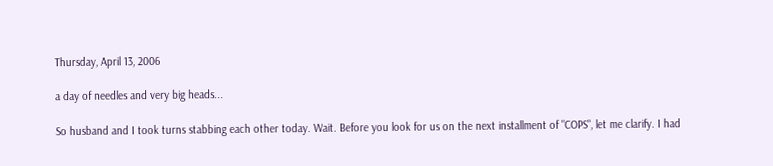Thursday, April 13, 2006

a day of needles and very big heads...

So husband and I took turns stabbing each other today. Wait. Before you look for us on the next installment of "COPS", let me clarify. I had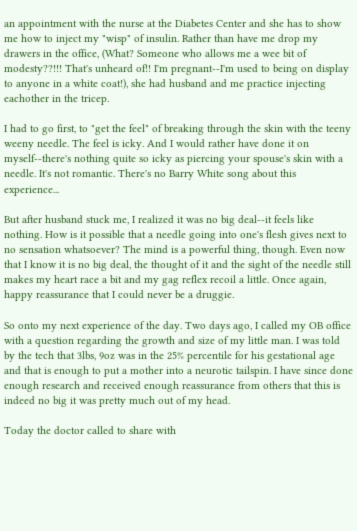an appointment with the nurse at the Diabetes Center and she has to show me how to inject my "wisp" of insulin. Rather than have me drop my drawers in the office, (What? Someone who allows me a wee bit of modesty??!!! That's unheard of!! I'm pregnant--I'm used to being on display to anyone in a white coat!), she had husband and me practice injecting eachother in the tricep.

I had to go first, to "get the feel" of breaking through the skin with the teeny weeny needle. The feel is icky. And I would rather have done it on myself--there's nothing quite so icky as piercing your spouse's skin with a needle. It's not romantic. There's no Barry White song about this experience...

But after husband stuck me, I realized it was no big deal--it feels like nothing. How is it possible that a needle going into one's flesh gives next to no sensation whatsoever? The mind is a powerful thing, though. Even now that I know it is no big deal, the thought of it and the sight of the needle still makes my heart race a bit and my gag reflex recoil a little. Once again, happy reassurance that I could never be a druggie.

So onto my next experience of the day. Two days ago, I called my OB office with a question regarding the growth and size of my little man. I was told by the tech that 3lbs, 9oz was in the 25% percentile for his gestational age and that is enough to put a mother into a neurotic tailspin. I have since done enough research and received enough reassurance from others that this is indeed no big it was pretty much out of my head.

Today the doctor called to share with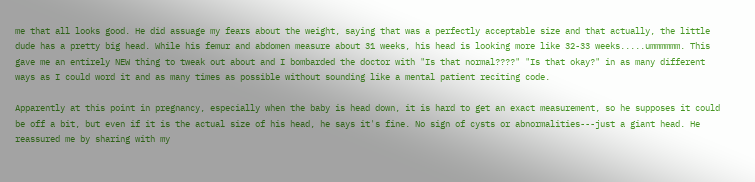me that all looks good. He did assuage my fears about the weight, saying that was a perfectly acceptable size and that actually, the little dude has a pretty big head. While his femur and abdomen measure about 31 weeks, his head is looking more like 32-33 weeks.....ummmmmm. This gave me an entirely NEW thing to tweak out about and I bombarded the doctor with "Is that normal????" "Is that okay?" in as many different ways as I could word it and as many times as possible without sounding like a mental patient reciting code.

Apparently at this point in pregnancy, especially when the baby is head down, it is hard to get an exact measurement, so he supposes it could be off a bit, but even if it is the actual size of his head, he says it's fine. No sign of cysts or abnormalities---just a giant head. He reassured me by sharing with my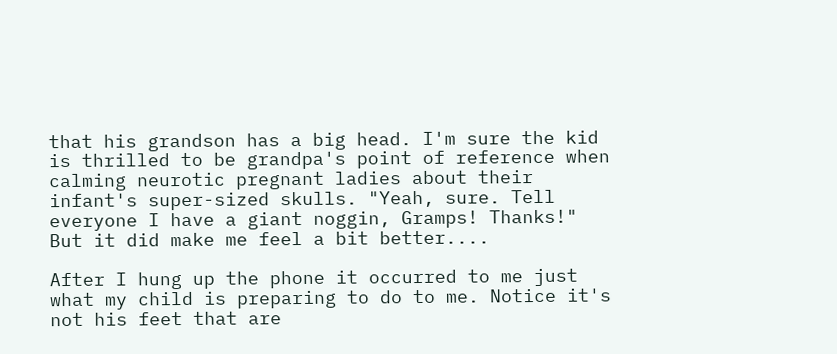that his grandson has a big head. I'm sure the kid is thrilled to be grandpa's point of reference when calming neurotic pregnant ladies about their infant's super-sized skulls. "Yeah, sure. Tell everyone I have a giant noggin, Gramps! Thanks!" But it did make me feel a bit better....

After I hung up the phone it occurred to me just what my child is preparing to do to me. Notice it's not his feet that are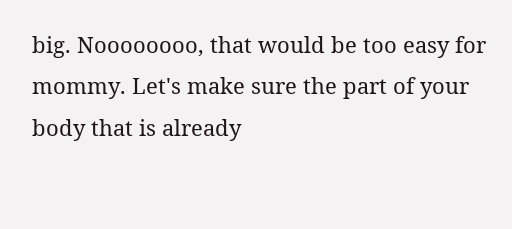big. Noooooooo, that would be too easy for mommy. Let's make sure the part of your body that is already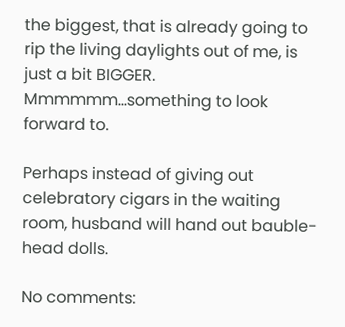the biggest, that is already going to rip the living daylights out of me, is just a bit BIGGER. Mmmmmm...something to look forward to.

Perhaps instead of giving out celebratory cigars in the waiting room, husband will hand out bauble-head dolls.

No comments: